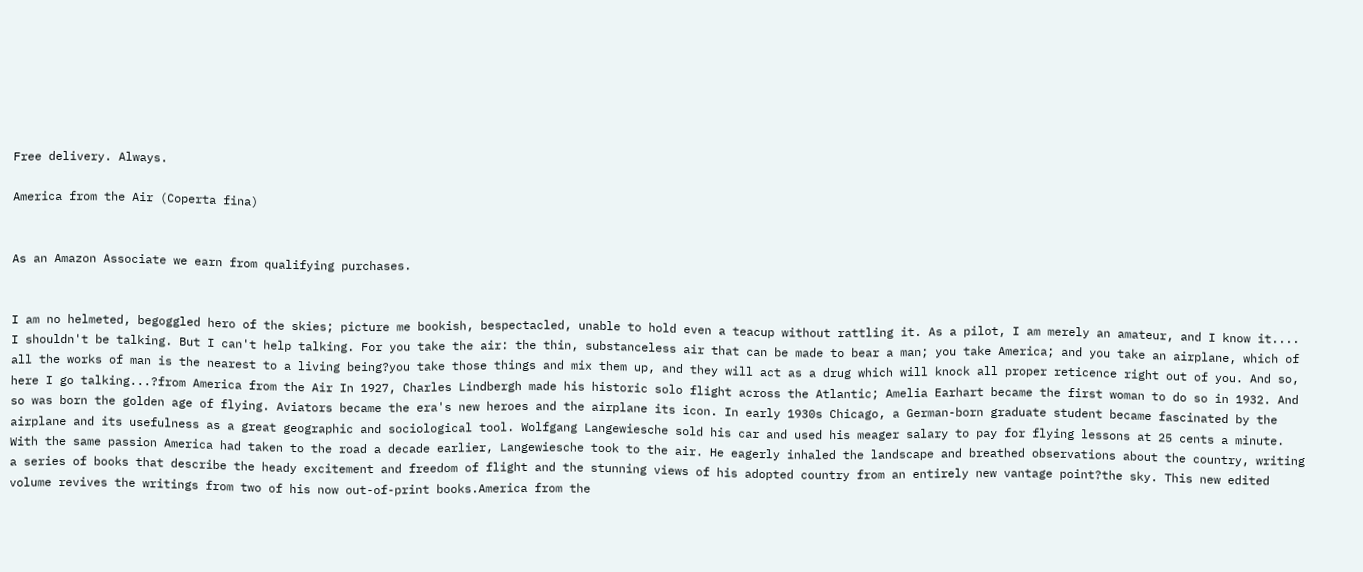Free delivery. Always.

America from the Air (Coperta fina)


As an Amazon Associate we earn from qualifying purchases.


I am no helmeted, begoggled hero of the skies; picture me bookish, bespectacled, unable to hold even a teacup without rattling it. As a pilot, I am merely an amateur, and I know it.... I shouldn't be talking. But I can't help talking. For you take the air: the thin, substanceless air that can be made to bear a man; you take America; and you take an airplane, which of all the works of man is the nearest to a living being?you take those things and mix them up, and they will act as a drug which will knock all proper reticence right out of you. And so, here I go talking...?from America from the Air In 1927, Charles Lindbergh made his historic solo flight across the Atlantic; Amelia Earhart became the first woman to do so in 1932. And so was born the golden age of flying. Aviators became the era's new heroes and the airplane its icon. In early 1930s Chicago, a German-born graduate student became fascinated by the airplane and its usefulness as a great geographic and sociological tool. Wolfgang Langewiesche sold his car and used his meager salary to pay for flying lessons at 25 cents a minute. With the same passion America had taken to the road a decade earlier, Langewiesche took to the air. He eagerly inhaled the landscape and breathed observations about the country, writing a series of books that describe the heady excitement and freedom of flight and the stunning views of his adopted country from an entirely new vantage point?the sky. This new edited volume revives the writings from two of his now out-of-print books.America from the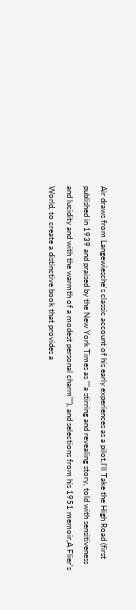Air draws from Langewiesche's classic account of his early experiences as a pilot,I'll Take the High Road (first published in 1939 and praised by the New York Times as ""a stirring and revealing story, told with sensitiveness and lucidity and with the warmth of a modest personal charm""), and selections from his 1951 memoir,A Flier's World, to create a distinctive book that provides a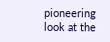pioneering look at the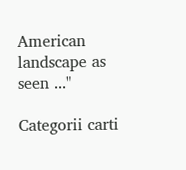American landscape as seen ..."

Categorii carti